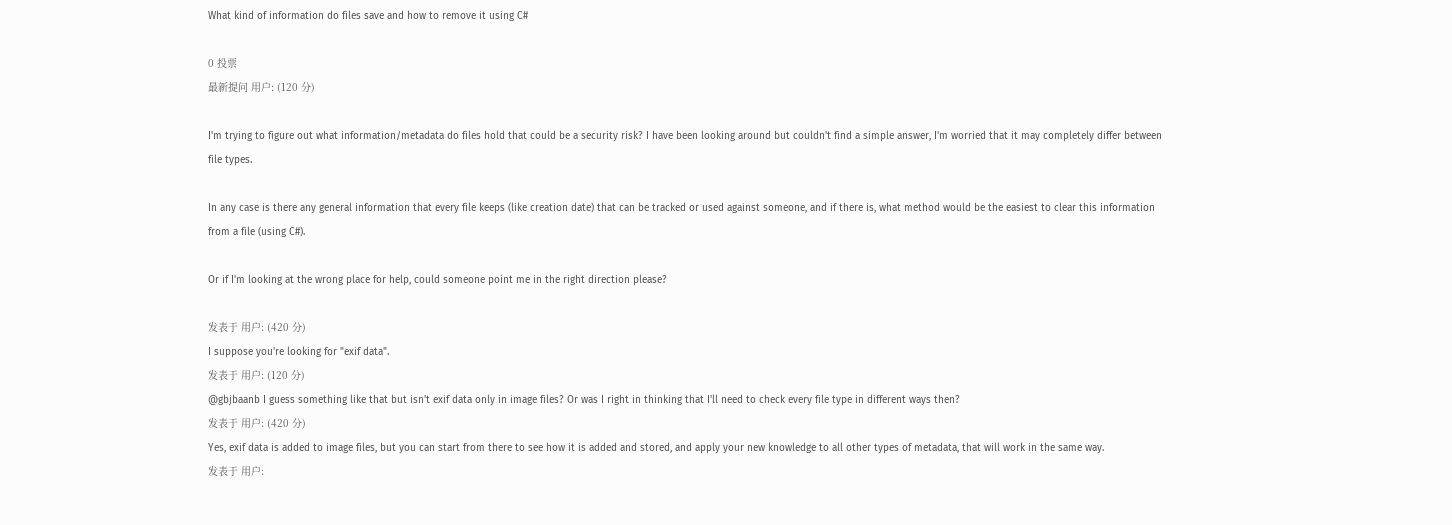What kind of information do files save and how to remove it using C#

0 投票
最新提问 用户: (120 分)

I'm trying to figure out what information/metadata do files hold that could be a security risk? I have been looking around but couldn't find a simple answer, I'm worried that it may completely differ between file types.

In any case is there any general information that every file keeps (like creation date) that can be tracked or used against someone, and if there is, what method would be the easiest to clear this information from a file (using C#).

Or if I'm looking at the wrong place for help, could someone point me in the right direction please?

发表于 用户: (420 分)
I suppose you're looking for "exif data".
发表于 用户: (120 分)
@gbjbaanb I guess something like that but isn't exif data only in image files? Or was I right in thinking that I'll need to check every file type in different ways then?
发表于 用户: (420 分)
Yes, exif data is added to image files, but you can start from there to see how it is added and stored, and apply your new knowledge to all other types of metadata, that will work in the same way.
发表于 用户: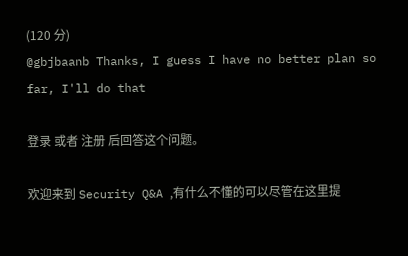(120 分)
@gbjbaanb Thanks, I guess I have no better plan so far, I'll do that

登录 或者 注册 后回答这个问题。

欢迎来到 Security Q&A ,有什么不懂的可以尽管在这里提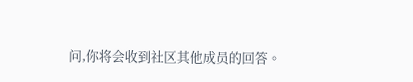问,你将会收到社区其他成员的回答。